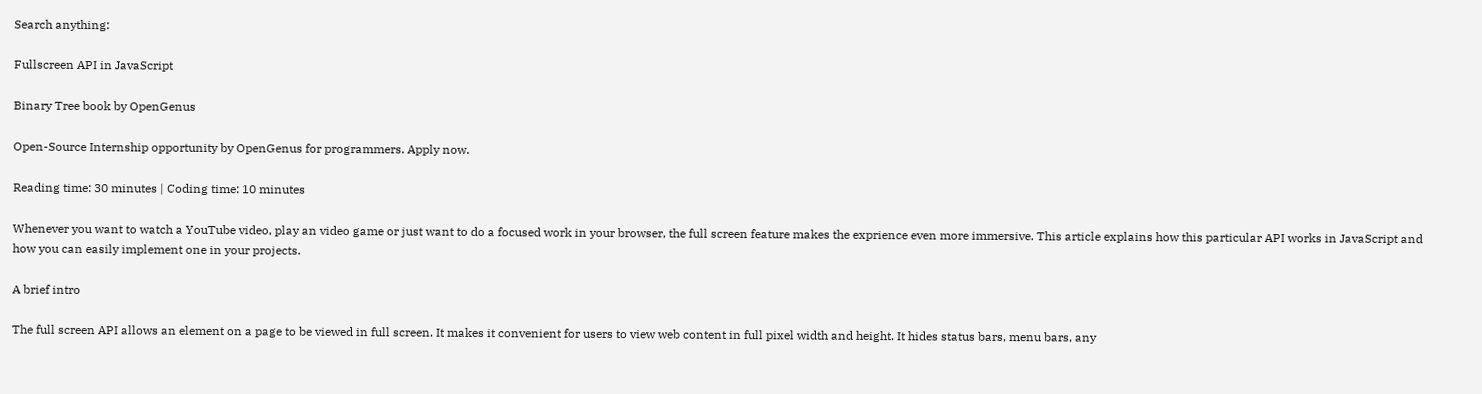Search anything:

Fullscreen API in JavaScript

Binary Tree book by OpenGenus

Open-Source Internship opportunity by OpenGenus for programmers. Apply now.

Reading time: 30 minutes | Coding time: 10 minutes

Whenever you want to watch a YouTube video, play an video game or just want to do a focused work in your browser, the full screen feature makes the exprience even more immersive. This article explains how this particular API works in JavaScript and how you can easily implement one in your projects.

A brief intro

The full screen API allows an element on a page to be viewed in full screen. It makes it convenient for users to view web content in full pixel width and height. It hides status bars, menu bars, any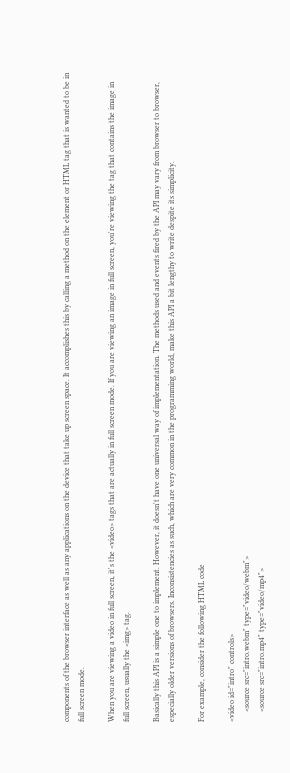components of the browser interface as well as any applications on the device that take up screen space. It accomplishes this by calling a method on the element or HTML tag that is wanted to be in full screen mode.

When you are viewing a video in full screen, it's the <video> tags that are actually in full screen mode. If you are viewing an image in full screen, you're viewing the tag that contains the image in full screen, usually the <img> tag.

Basically this API is a simple one to implement. However, it doesn't have one universal way of implementation. The methods used and events fired by the API may vary from browser to browser, especially older versions of browsers. Inconsistencies as such, which are very common in the programming world, make this API a bit lengthy to write despite its simplicity.

For example, consider the following HTML code

<video id="intro" controls>
     <source src="intro.webm" type="video/webm">
     <source src="intro.mp4" type="video/mp4">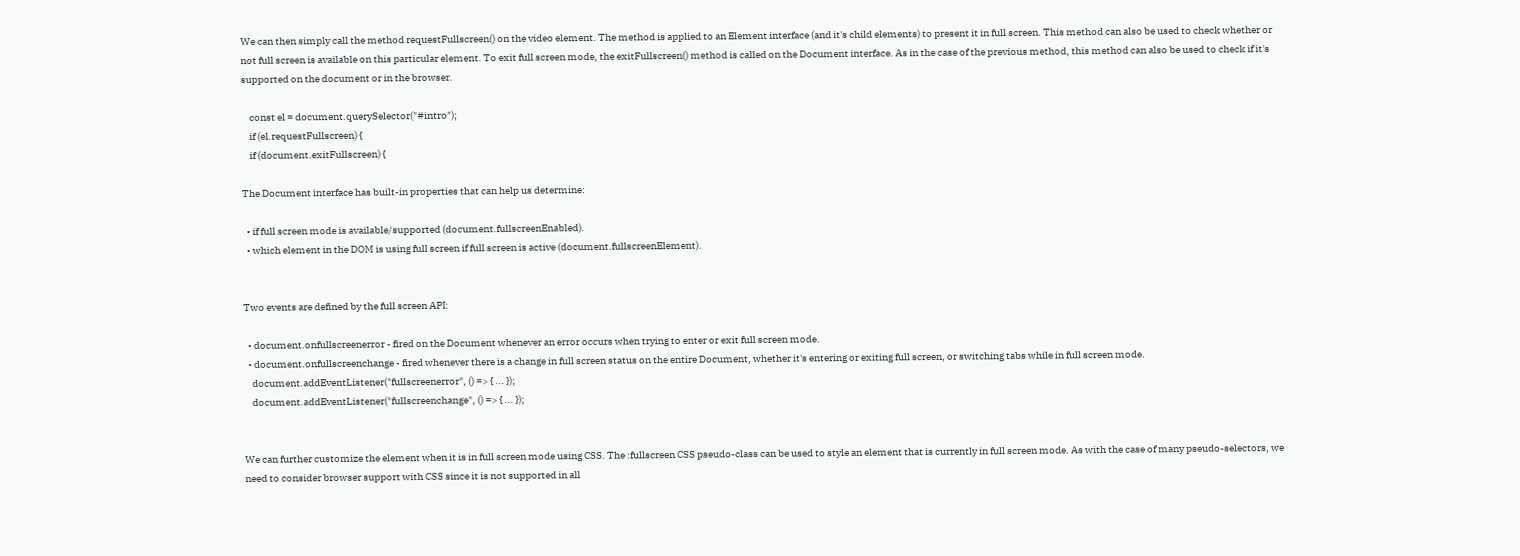We can then simply call the method requestFullscreen() on the video element. The method is applied to an Element interface (and it's child elements) to present it in full screen. This method can also be used to check whether or not full screen is available on this particular element. To exit full screen mode, the exitFullscreen() method is called on the Document interface. As in the case of the previous method, this method can also be used to check if it's supported on the document or in the browser.

    const el = document.querySelector("#intro");
    if (el.requestFullscreen) {
    if (document.exitFullscreen) {

The Document interface has built-in properties that can help us determine:

  • if full screen mode is available/supported (document.fullscreenEnabled).
  • which element in the DOM is using full screen if full screen is active (document.fullscreenElement).


Two events are defined by the full screen API:

  • document.onfullscreenerror - fired on the Document whenever an error occurs when trying to enter or exit full screen mode.
  • document.onfullscreenchange - fired whenever there is a change in full screen status on the entire Document, whether it's entering or exiting full screen, or switching tabs while in full screen mode.
    document.addEventListener("fullscreenerror", () => { ... });
    document.addEventListener("fullscreenchange", () => { ... });


We can further customize the element when it is in full screen mode using CSS. The :fullscreen CSS pseudo-class can be used to style an element that is currently in full screen mode. As with the case of many pseudo-selectors, we need to consider browser support with CSS since it is not supported in all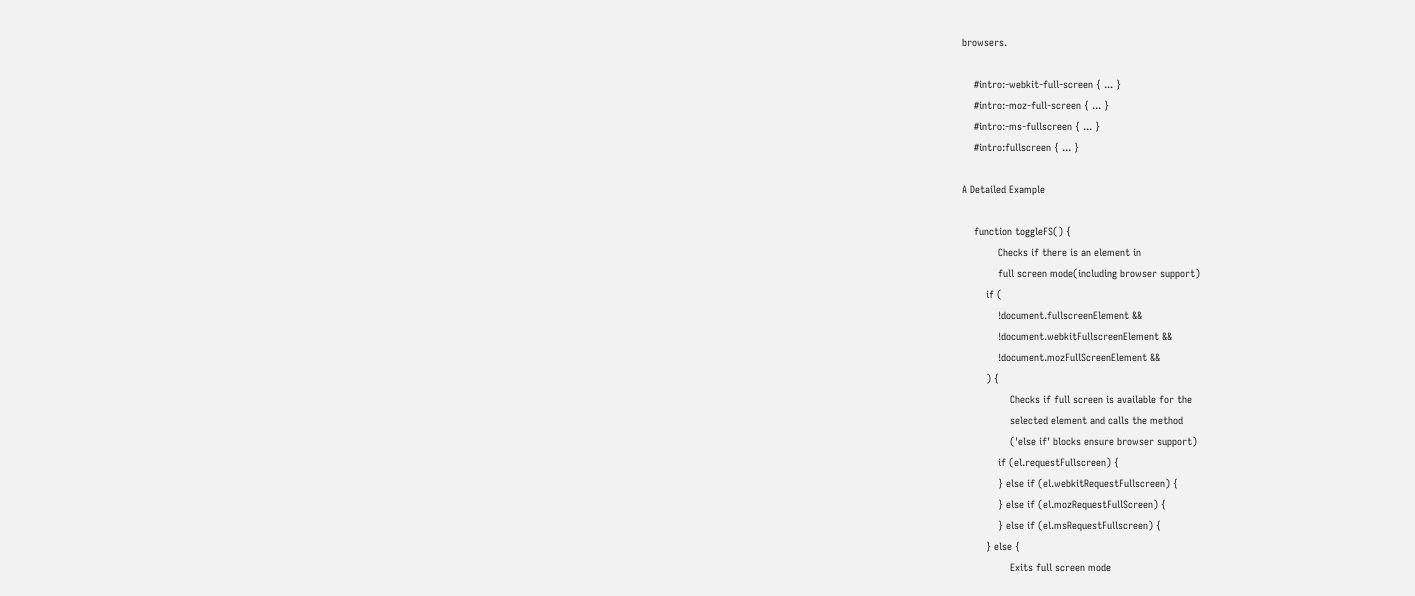browsers.

    #intro:-webkit-full-screen { ... }
    #intro:-moz-full-screen { ... }
    #intro:-ms-fullscreen { ... }
    #intro:fullscreen { ... }

A Detailed Example

    function toggleFS() {
            Checks if there is an element in
            full screen mode(including browser support)
        if (
            !document.fullscreenElement &&
            !document.webkitFullscreenElement &&
            !document.mozFullScreenElement &&
        ) {
                Checks if full screen is available for the
                selected element and calls the method
                ('else if' blocks ensure browser support)
            if (el.requestFullscreen) {
            } else if (el.webkitRequestFullscreen) {
            } else if (el.mozRequestFullScreen) {
            } else if (el.msRequestFullscreen) {
        } else {
                Exits full screen mode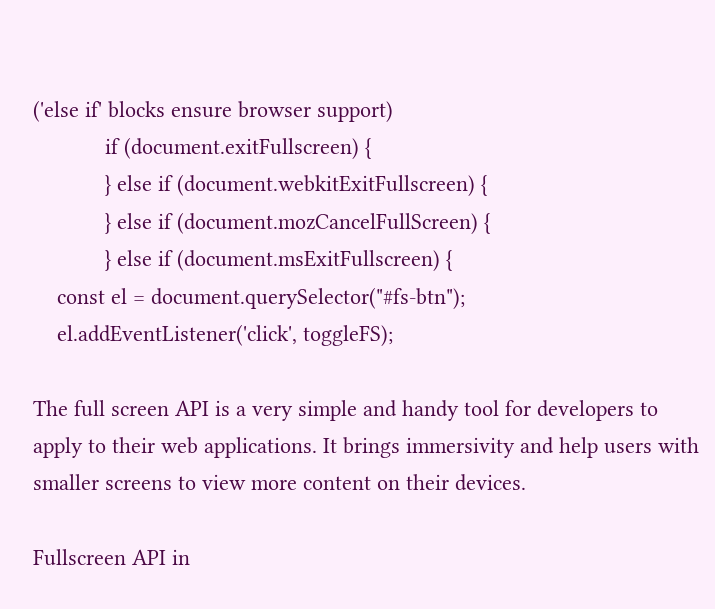('else if' blocks ensure browser support)
            if (document.exitFullscreen) {
            } else if (document.webkitExitFullscreen) {
            } else if (document.mozCancelFullScreen) {
            } else if (document.msExitFullscreen) {
    const el = document.querySelector("#fs-btn");
    el.addEventListener('click', toggleFS);

The full screen API is a very simple and handy tool for developers to apply to their web applications. It brings immersivity and help users with smaller screens to view more content on their devices.

Fullscreen API in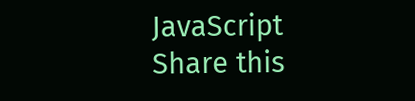JavaScript
Share this